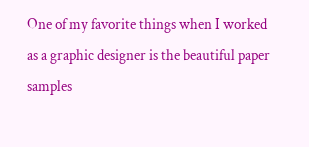One of my favorite things when I worked as a graphic designer is the beautiful paper samples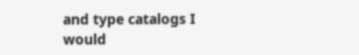and type catalogs I would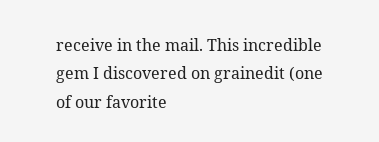receive in the mail. This incredible gem I discovered on grainedit (one of our favorite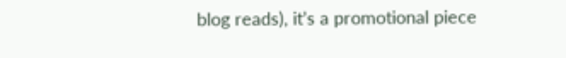blog reads), it’s a promotional piece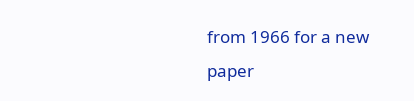from 1966 for a new paper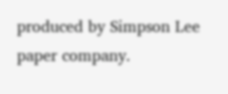produced by Simpson Lee paper company.